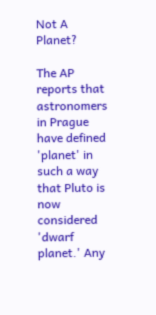Not A Planet?

The AP reports that astronomers in Prague have defined 'planet' in such a way that Pluto is now considered 'dwarf planet.' Any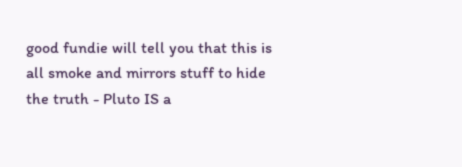good fundie will tell you that this is all smoke and mirrors stuff to hide the truth - Pluto IS a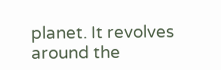planet. It revolves around the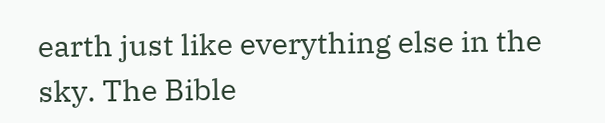earth just like everything else in the sky. The Bible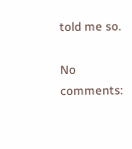told me so.

No comments: